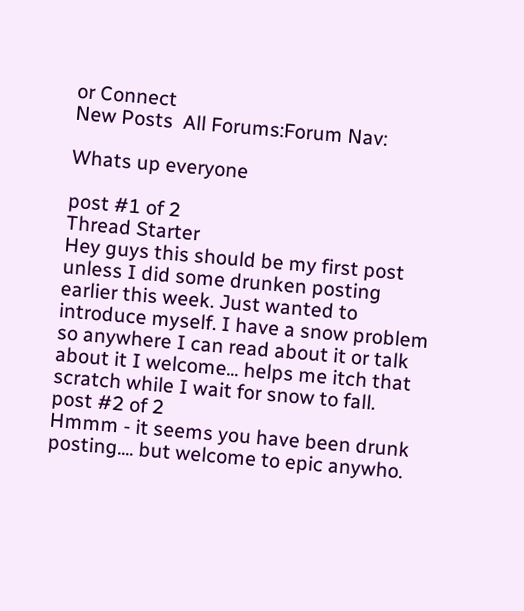or Connect
New Posts  All Forums:Forum Nav:

Whats up everyone

post #1 of 2
Thread Starter
Hey guys this should be my first post unless I did some drunken posting earlier this week. Just wanted to introduce myself. I have a snow problem so anywhere I can read about it or talk about it I welcome... helps me itch that scratch while I wait for snow to fall.
post #2 of 2
Hmmm - it seems you have been drunk posting.... but welcome to epic anywho.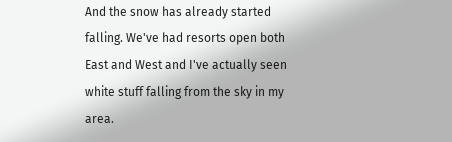And the snow has already started falling. We've had resorts open both East and West and I've actually seen white stuff falling from the sky in my area.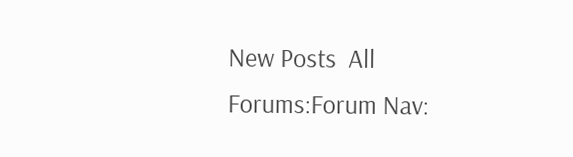New Posts  All Forums:Forum Nav: